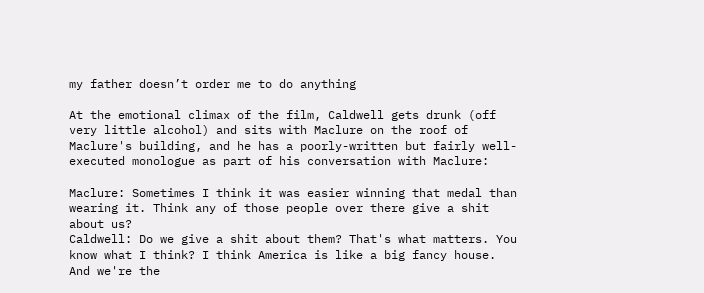my father doesn’t order me to do anything

At the emotional climax of the film, Caldwell gets drunk (off very little alcohol) and sits with Maclure on the roof of Maclure's building, and he has a poorly-written but fairly well-executed monologue as part of his conversation with Maclure:

Maclure: Sometimes I think it was easier winning that medal than wearing it. Think any of those people over there give a shit about us?
Caldwell: Do we give a shit about them? That's what matters. You know what I think? I think America is like a big fancy house. And we're the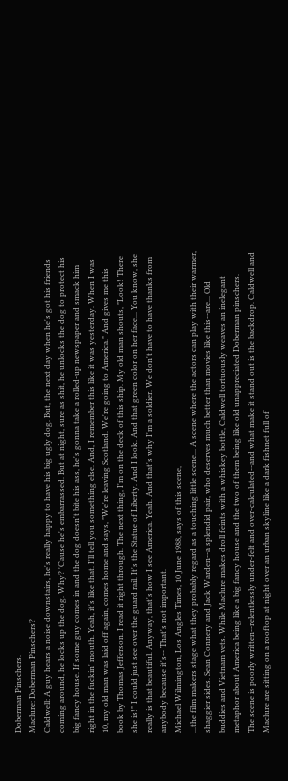Doberman Pinschers.
Maclure: Doberman Pinschers?
Caldwell: A guy hears a noise downstairs, he's really happy to have his big ugly dog. But, the next day when he's got his friends coming around, he locks up the dog. Why? 'Cause he's embarrassed. But at night, sure as shit, he unlocks the dog to protect his big fancy house. If some guy comes in and the dog doesn't bite his ass, he's gonna take a rolled-up newspaper and smack him right in the fuckin' mouth. Yeah, it's like that. I'll tell you something else. And, I remember this like it was yesterday. When I was 10, my old man was laid off again, comes home and says, "We're leaving Scotland. We're going to America." And gives me this book by Thomas Jefferson. I read it right through. The next thing, I'm on the deck of this ship. My old man shouts, "Look! There she is!" I could just see over the guard rail. It's the Statue of Liberty. And I look. And that green color on her face... You know, she really is that beautiful. Anyway, that's how I see America. Yeah. And that's why I'm a soldier. We don't have to have thanks from anybody because it's-- That's not important.
Michael Wilmington, Los Angles Times, 10 June 1988, says of this scene,
...the film makers stage what they probably regard as a touching little scene... A scene where the actors can play with their warmer, shaggier sides. Sean Connery and Jack Warden--a splendid pair, who deserves much better than movies like this--are... Old buddies and Vietnam vets. While Maclure makes droll feints with a whiskey bottle, Caldwell tortuously weaves an inelegant metaphor about America being like a big fancy house and the two of them being like old unappreciated Doberman pinschers.
The scene is poorly written--relentlessly under-felt and over-calculated--and what make it stand out is the backdrop. Caldwell and Maclure are sitting on a rooftop at night over an urban skyline like a dark fishnet full of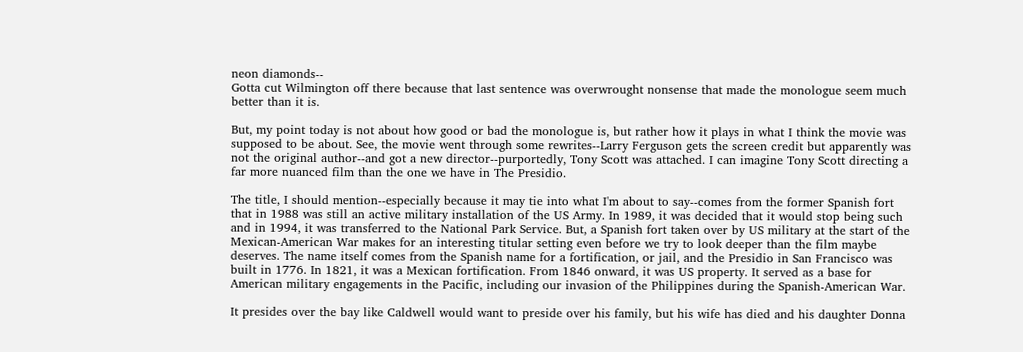neon diamonds--
Gotta cut Wilmington off there because that last sentence was overwrought nonsense that made the monologue seem much better than it is.

But, my point today is not about how good or bad the monologue is, but rather how it plays in what I think the movie was supposed to be about. See, the movie went through some rewrites--Larry Ferguson gets the screen credit but apparently was not the original author--and got a new director--purportedly, Tony Scott was attached. I can imagine Tony Scott directing a far more nuanced film than the one we have in The Presidio.

The title, I should mention--especially because it may tie into what I'm about to say--comes from the former Spanish fort that in 1988 was still an active military installation of the US Army. In 1989, it was decided that it would stop being such and in 1994, it was transferred to the National Park Service. But, a Spanish fort taken over by US military at the start of the Mexican-American War makes for an interesting titular setting even before we try to look deeper than the film maybe deserves. The name itself comes from the Spanish name for a fortification, or jail, and the Presidio in San Francisco was built in 1776. In 1821, it was a Mexican fortification. From 1846 onward, it was US property. It served as a base for American military engagements in the Pacific, including our invasion of the Philippines during the Spanish-American War.

It presides over the bay like Caldwell would want to preside over his family, but his wife has died and his daughter Donna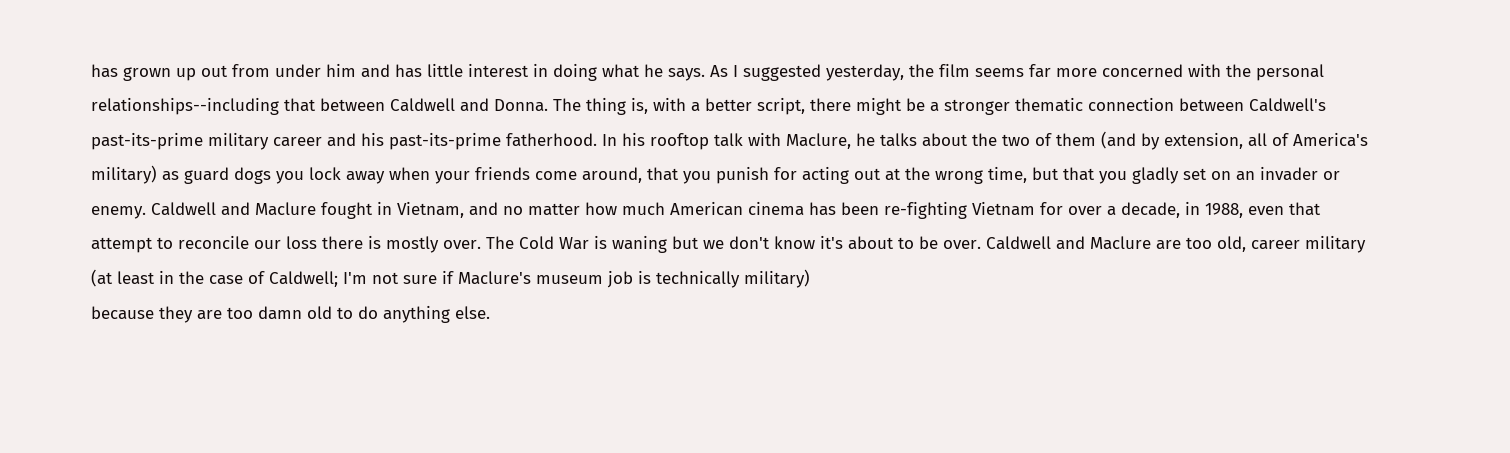has grown up out from under him and has little interest in doing what he says. As I suggested yesterday, the film seems far more concerned with the personal relationships--including that between Caldwell and Donna. The thing is, with a better script, there might be a stronger thematic connection between Caldwell's past-its-prime military career and his past-its-prime fatherhood. In his rooftop talk with Maclure, he talks about the two of them (and by extension, all of America's military) as guard dogs you lock away when your friends come around, that you punish for acting out at the wrong time, but that you gladly set on an invader or enemy. Caldwell and Maclure fought in Vietnam, and no matter how much American cinema has been re-fighting Vietnam for over a decade, in 1988, even that attempt to reconcile our loss there is mostly over. The Cold War is waning but we don't know it's about to be over. Caldwell and Maclure are too old, career military
(at least in the case of Caldwell; I'm not sure if Maclure's museum job is technically military)
because they are too damn old to do anything else.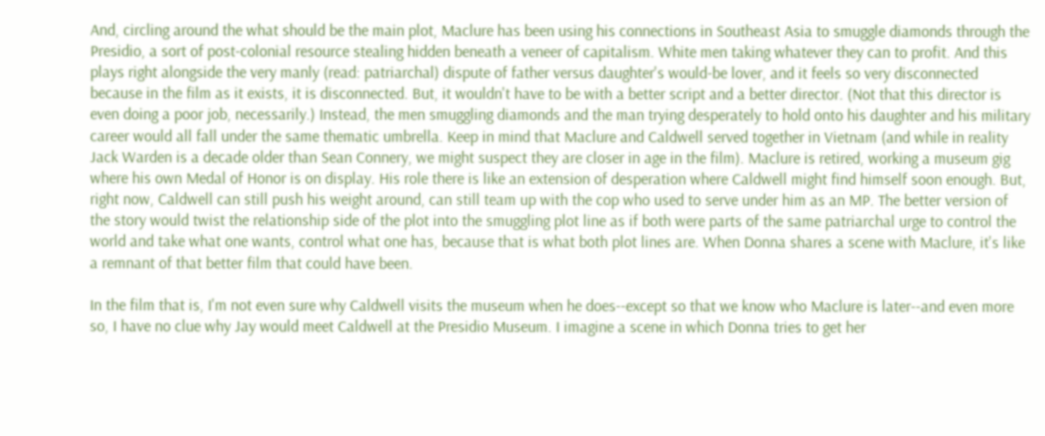And, circling around the what should be the main plot, Maclure has been using his connections in Southeast Asia to smuggle diamonds through the Presidio, a sort of post-colonial resource stealing hidden beneath a veneer of capitalism. White men taking whatever they can to profit. And this plays right alongside the very manly (read: patriarchal) dispute of father versus daughter's would-be lover, and it feels so very disconnected because in the film as it exists, it is disconnected. But, it wouldn't have to be with a better script and a better director. (Not that this director is even doing a poor job, necessarily.) Instead, the men smuggling diamonds and the man trying desperately to hold onto his daughter and his military career would all fall under the same thematic umbrella. Keep in mind that Maclure and Caldwell served together in Vietnam (and while in reality Jack Warden is a decade older than Sean Connery, we might suspect they are closer in age in the film). Maclure is retired, working a museum gig where his own Medal of Honor is on display. His role there is like an extension of desperation where Caldwell might find himself soon enough. But, right now, Caldwell can still push his weight around, can still team up with the cop who used to serve under him as an MP. The better version of the story would twist the relationship side of the plot into the smuggling plot line as if both were parts of the same patriarchal urge to control the world and take what one wants, control what one has, because that is what both plot lines are. When Donna shares a scene with Maclure, it's like a remnant of that better film that could have been.

In the film that is, I'm not even sure why Caldwell visits the museum when he does--except so that we know who Maclure is later--and even more so, I have no clue why Jay would meet Caldwell at the Presidio Museum. I imagine a scene in which Donna tries to get her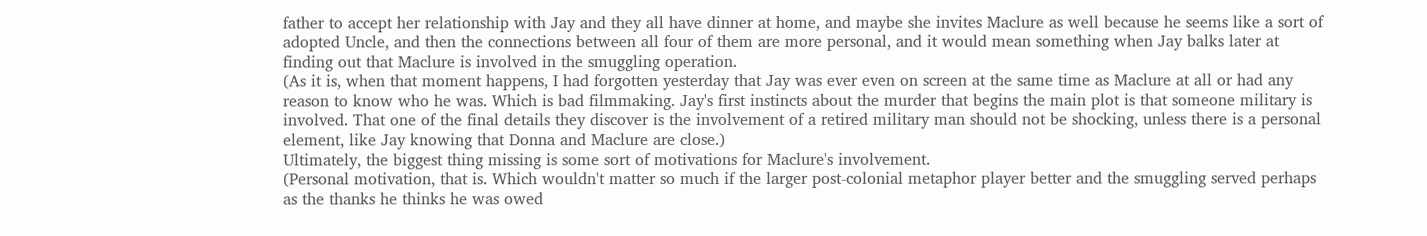father to accept her relationship with Jay and they all have dinner at home, and maybe she invites Maclure as well because he seems like a sort of adopted Uncle, and then the connections between all four of them are more personal, and it would mean something when Jay balks later at finding out that Maclure is involved in the smuggling operation.
(As it is, when that moment happens, I had forgotten yesterday that Jay was ever even on screen at the same time as Maclure at all or had any reason to know who he was. Which is bad filmmaking. Jay's first instincts about the murder that begins the main plot is that someone military is involved. That one of the final details they discover is the involvement of a retired military man should not be shocking, unless there is a personal element, like Jay knowing that Donna and Maclure are close.)
Ultimately, the biggest thing missing is some sort of motivations for Maclure's involvement.
(Personal motivation, that is. Which wouldn't matter so much if the larger post-colonial metaphor player better and the smuggling served perhaps as the thanks he thinks he was owed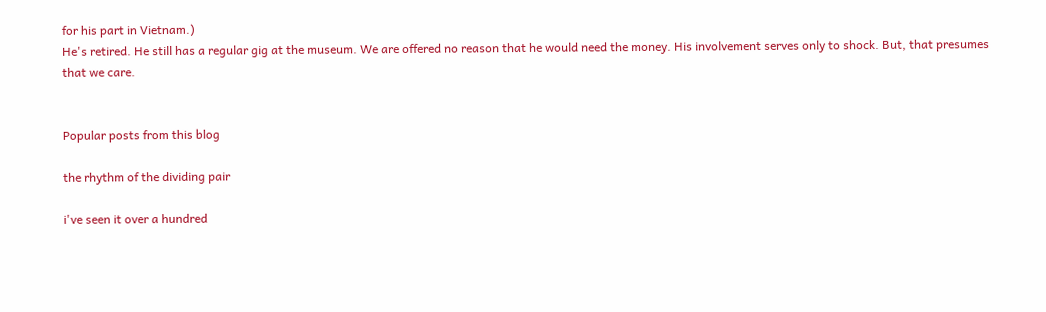for his part in Vietnam.)
He's retired. He still has a regular gig at the museum. We are offered no reason that he would need the money. His involvement serves only to shock. But, that presumes that we care.


Popular posts from this blog

the rhythm of the dividing pair

i've seen it over a hundred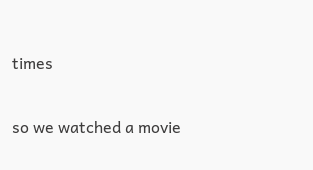times

so we watched a movie